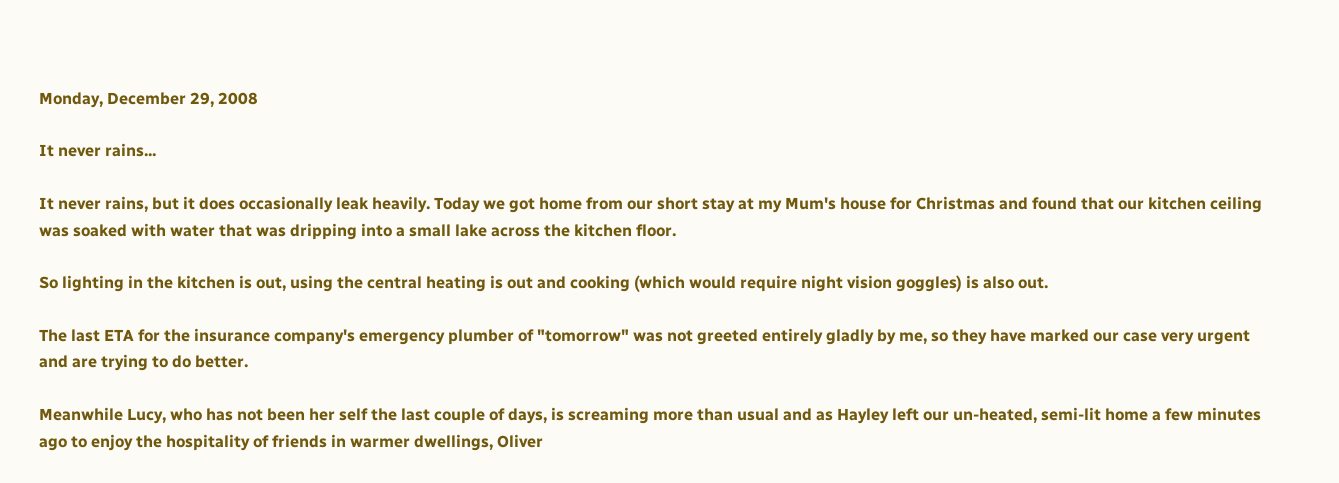Monday, December 29, 2008

It never rains...

It never rains, but it does occasionally leak heavily. Today we got home from our short stay at my Mum's house for Christmas and found that our kitchen ceiling was soaked with water that was dripping into a small lake across the kitchen floor.

So lighting in the kitchen is out, using the central heating is out and cooking (which would require night vision goggles) is also out.

The last ETA for the insurance company's emergency plumber of "tomorrow" was not greeted entirely gladly by me, so they have marked our case very urgent and are trying to do better.

Meanwhile Lucy, who has not been her self the last couple of days, is screaming more than usual and as Hayley left our un-heated, semi-lit home a few minutes ago to enjoy the hospitality of friends in warmer dwellings, Oliver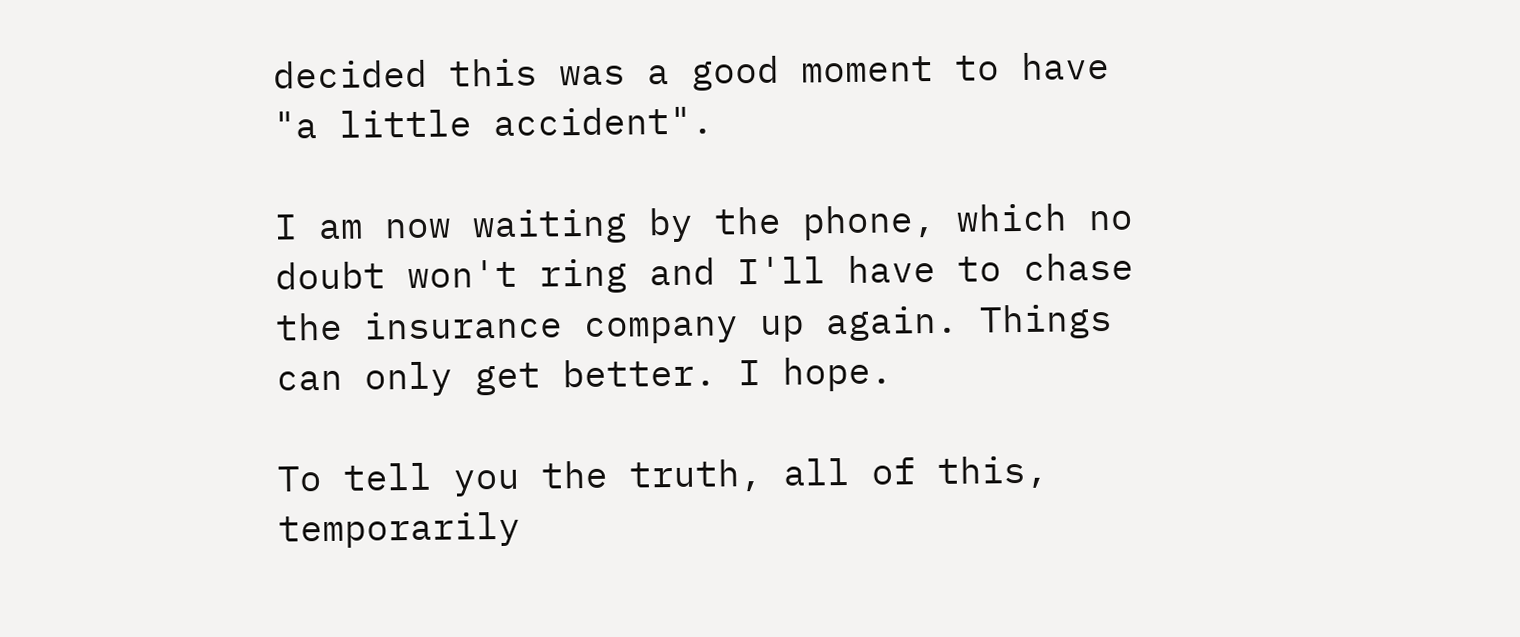decided this was a good moment to have "a little accident".

I am now waiting by the phone, which no doubt won't ring and I'll have to chase the insurance company up again. Things can only get better. I hope.

To tell you the truth, all of this, temporarily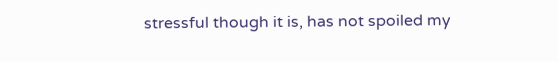stressful though it is, has not spoiled my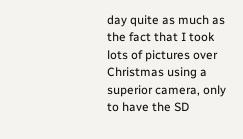day quite as much as the fact that I took lots of pictures over Christmas using a superior camera, only to have the SD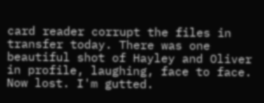card reader corrupt the files in transfer today. There was one beautiful shot of Hayley and Oliver in profile, laughing, face to face. Now lost. I'm gutted.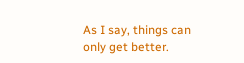As I say, things can only get better.